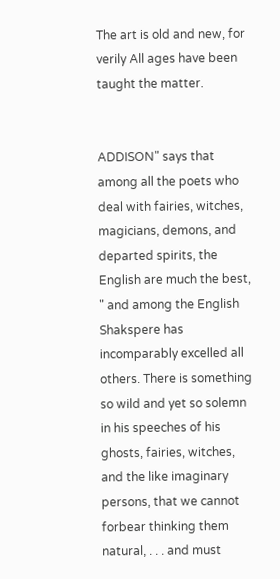The art is old and new, for verily All ages have been taught the matter.


ADDISON" says that among all the poets who deal with fairies, witches, magicians, demons, and departed spirits, the English are much the best, " and among the English Shakspere has incomparably excelled all others. There is something so wild and yet so solemn in his speeches of his ghosts, fairies, witches, and the like imaginary persons, that we cannot forbear thinking them natural, . . . and must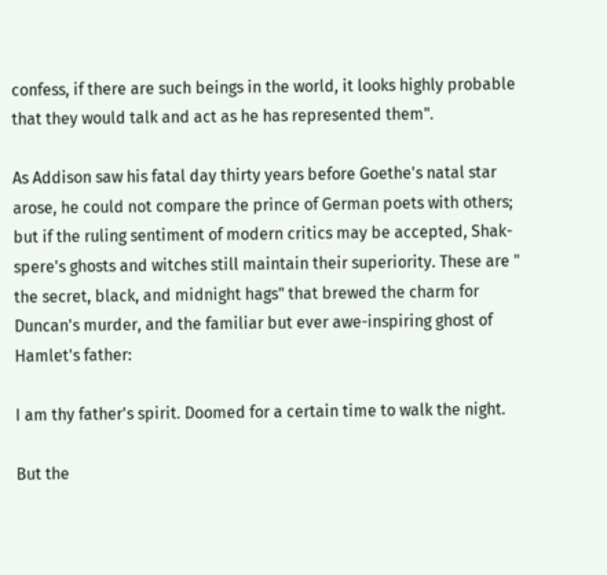confess, if there are such beings in the world, it looks highly probable that they would talk and act as he has represented them".

As Addison saw his fatal day thirty years before Goethe's natal star arose, he could not compare the prince of German poets with others; but if the ruling sentiment of modern critics may be accepted, Shak-spere's ghosts and witches still maintain their superiority. These are " the secret, black, and midnight hags" that brewed the charm for Duncan's murder, and the familiar but ever awe-inspiring ghost of Hamlet's father:

I am thy father's spirit. Doomed for a certain time to walk the night.

But the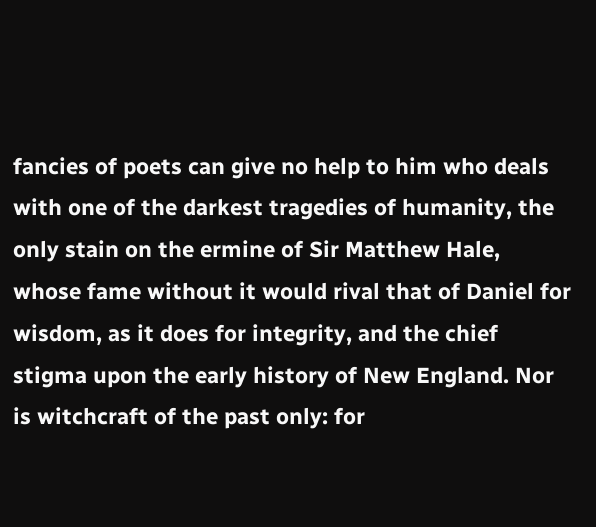fancies of poets can give no help to him who deals with one of the darkest tragedies of humanity, the only stain on the ermine of Sir Matthew Hale, whose fame without it would rival that of Daniel for wisdom, as it does for integrity, and the chief stigma upon the early history of New England. Nor is witchcraft of the past only: for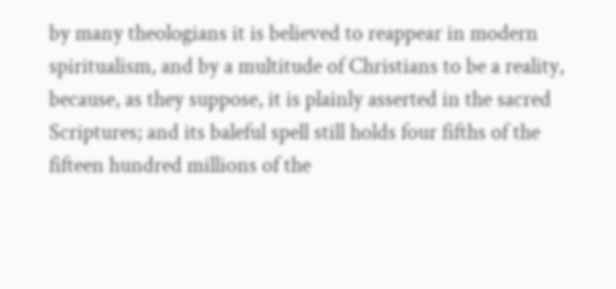by many theologians it is believed to reappear in modern spiritualism, and by a multitude of Christians to be a reality, because, as they suppose, it is plainly asserted in the sacred Scriptures; and its baleful spell still holds four fifths of the fifteen hundred millions of the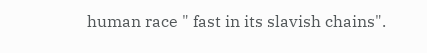human race " fast in its slavish chains".